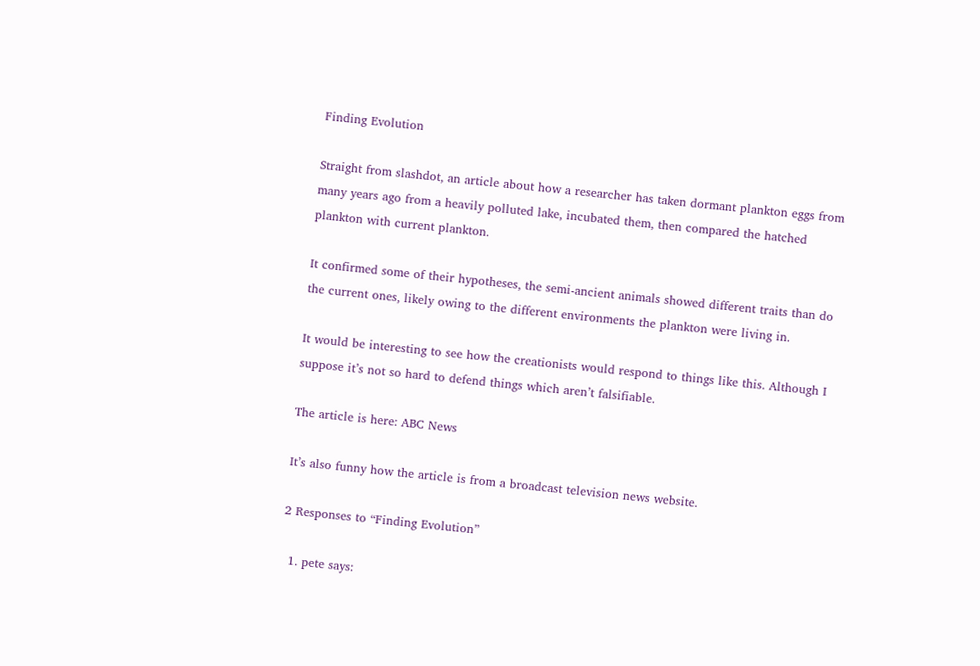Finding Evolution

Straight from slashdot, an article about how a researcher has taken dormant plankton eggs from many years ago from a heavily polluted lake, incubated them, then compared the hatched plankton with current plankton.

It confirmed some of their hypotheses, the semi-ancient animals showed different traits than do the current ones, likely owing to the different environments the plankton were living in.

It would be interesting to see how the creationists would respond to things like this. Although I suppose it’s not so hard to defend things which aren’t falsifiable.

The article is here: ABC News

It’s also funny how the article is from a broadcast television news website.

2 Responses to “Finding Evolution”

  1. pete says: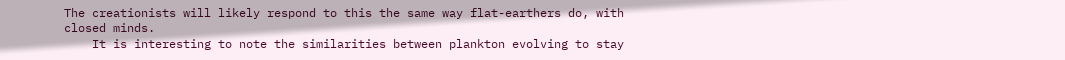The creationists will likely respond to this the same way flat-earthers do, with closed minds.
    It is interesting to note the similarities between plankton evolving to stay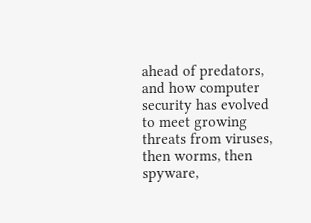ahead of predators, and how computer security has evolved to meet growing threats from viruses, then worms, then spyware,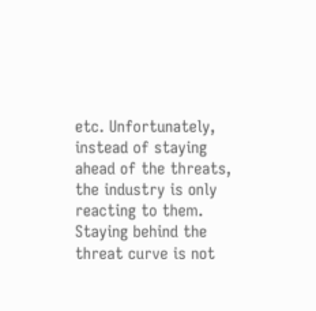etc. Unfortunately, instead of staying ahead of the threats, the industry is only reacting to them. Staying behind the threat curve is not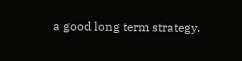a good long term strategy.